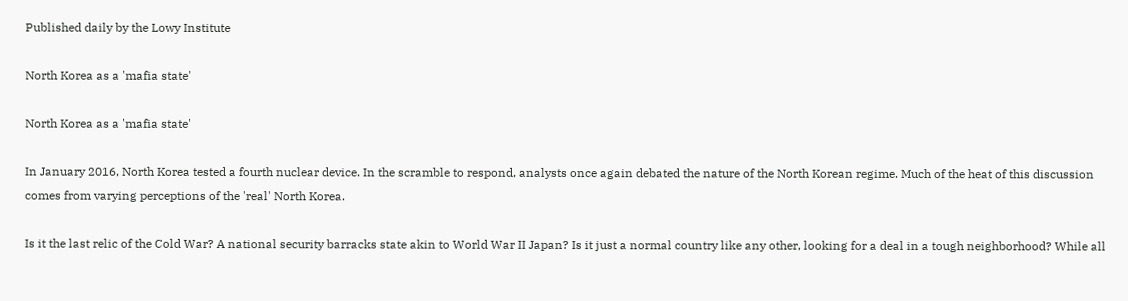Published daily by the Lowy Institute

North Korea as a 'mafia state'

North Korea as a 'mafia state'

In January 2016, North Korea tested a fourth nuclear device. In the scramble to respond, analysts once again debated the nature of the North Korean regime. Much of the heat of this discussion comes from varying perceptions of the 'real' North Korea.

Is it the last relic of the Cold War? A national security barracks state akin to World War II Japan? Is it just a normal country like any other, looking for a deal in a tough neighborhood? While all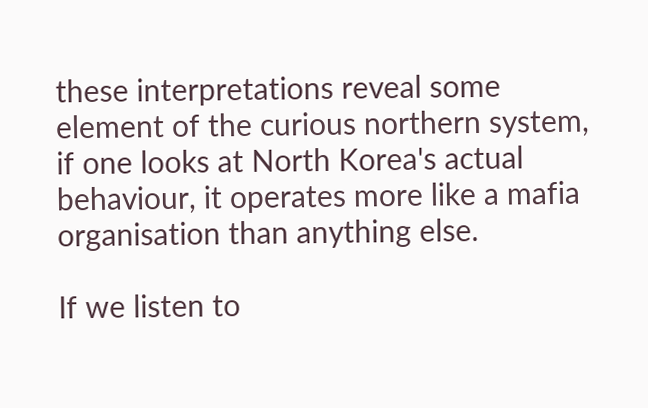these interpretations reveal some element of the curious northern system, if one looks at North Korea's actual behaviour, it operates more like a mafia organisation than anything else.

If we listen to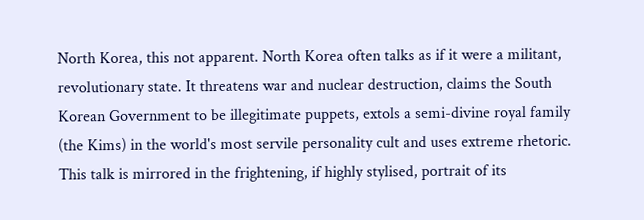North Korea, this not apparent. North Korea often talks as if it were a militant, revolutionary state. It threatens war and nuclear destruction, claims the South Korean Government to be illegitimate puppets, extols a semi-divine royal family (the Kims) in the world's most servile personality cult and uses extreme rhetoric. This talk is mirrored in the frightening, if highly stylised, portrait of its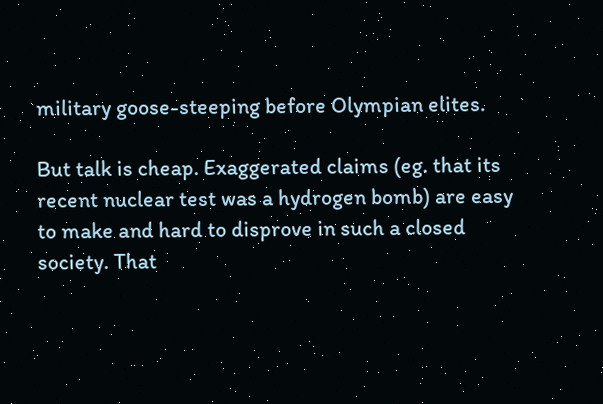military goose-steeping before Olympian elites.

But talk is cheap. Exaggerated claims (eg. that its recent nuclear test was a hydrogen bomb) are easy to make and hard to disprove in such a closed society. That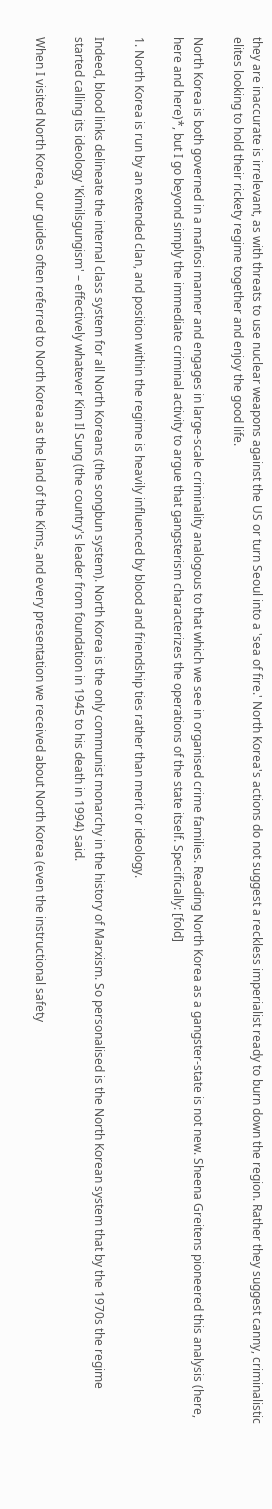they are inaccurate is irrelevant, as with threats to use nuclear weapons against the US or turn Seoul into a 'sea of fire.' North Korea's actions do not suggest a reckless imperialist ready to burn down the region. Rather they suggest canny, criminalistic elites looking to hold their rickety regime together and enjoy the good life.

North Korea is both governed in a mafiosi manner and engages in large-scale criminality analogous to that which we see in organised crime families. Reading North Korea as a gangster-state is not new. Sheena Greitens pioneered this analysis (here, here and here)*, but I go beyond simply the immediate criminal activity to argue that gangsterism characterizes the operations of the state itself. Specifically: [fold]

1. North Korea is run by an extended clan, and position within the regime is heavily influenced by blood and friendship ties rather than merit or ideology.

Indeed, blood links delineate the internal class system for all North Koreans (the songbun system). North Korea is the only communist monarchy in the history of Marxism. So personalised is the North Korean system that by the 1970s the regime started calling its ideology 'Kimilsgungism' – effectively whatever Kim Il Sung (the country's leader from foundation in 1945 to his death in 1994) said.

When I visited North Korea, our guides often referred to North Korea as the land of the Kims, and every presentation we received about North Korea (even the instructional safety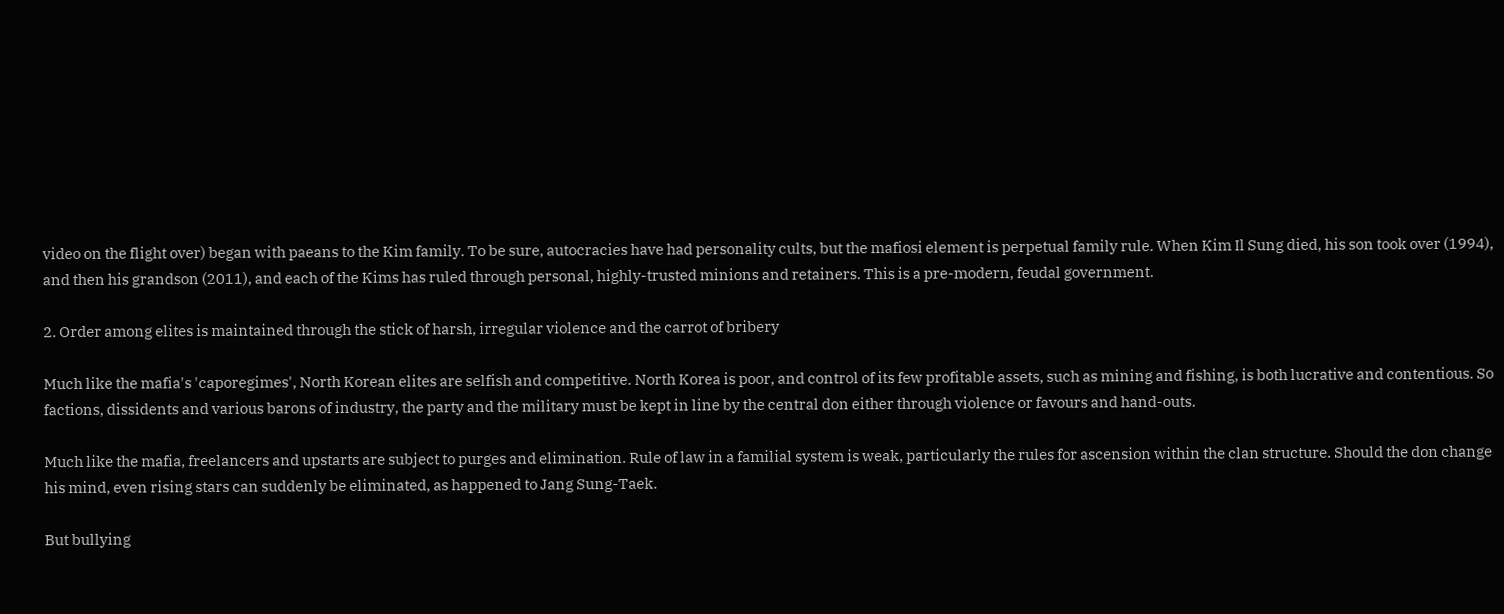video on the flight over) began with paeans to the Kim family. To be sure, autocracies have had personality cults, but the mafiosi element is perpetual family rule. When Kim Il Sung died, his son took over (1994), and then his grandson (2011), and each of the Kims has ruled through personal, highly-trusted minions and retainers. This is a pre-modern, feudal government.

2. Order among elites is maintained through the stick of harsh, irregular violence and the carrot of bribery

Much like the mafia's 'caporegimes', North Korean elites are selfish and competitive. North Korea is poor, and control of its few profitable assets, such as mining and fishing, is both lucrative and contentious. So factions, dissidents and various barons of industry, the party and the military must be kept in line by the central don either through violence or favours and hand-outs.

Much like the mafia, freelancers and upstarts are subject to purges and elimination. Rule of law in a familial system is weak, particularly the rules for ascension within the clan structure. Should the don change his mind, even rising stars can suddenly be eliminated, as happened to Jang Sung-Taek.

But bullying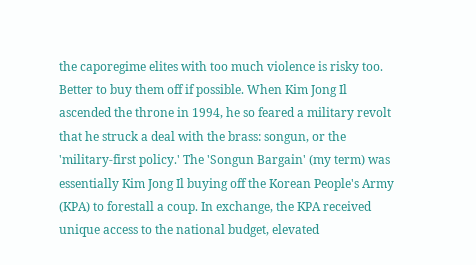the caporegime elites with too much violence is risky too. Better to buy them off if possible. When Kim Jong Il ascended the throne in 1994, he so feared a military revolt that he struck a deal with the brass: songun, or the 'military-first policy.' The 'Songun Bargain' (my term) was essentially Kim Jong Il buying off the Korean People's Army (KPA) to forestall a coup. In exchange, the KPA received unique access to the national budget, elevated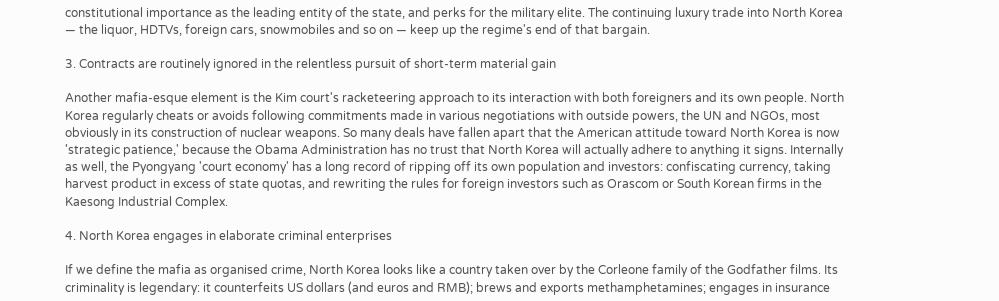constitutional importance as the leading entity of the state, and perks for the military elite. The continuing luxury trade into North Korea — the liquor, HDTVs, foreign cars, snowmobiles and so on — keep up the regime's end of that bargain.

3. Contracts are routinely ignored in the relentless pursuit of short-term material gain

Another mafia-esque element is the Kim court's racketeering approach to its interaction with both foreigners and its own people. North Korea regularly cheats or avoids following commitments made in various negotiations with outside powers, the UN and NGOs, most obviously in its construction of nuclear weapons. So many deals have fallen apart that the American attitude toward North Korea is now 'strategic patience,' because the Obama Administration has no trust that North Korea will actually adhere to anything it signs. Internally as well, the Pyongyang 'court economy' has a long record of ripping off its own population and investors: confiscating currency, taking harvest product in excess of state quotas, and rewriting the rules for foreign investors such as Orascom or South Korean firms in the Kaesong Industrial Complex.

4. North Korea engages in elaborate criminal enterprises

If we define the mafia as organised crime, North Korea looks like a country taken over by the Corleone family of the Godfather films. Its criminality is legendary: it counterfeits US dollars (and euros and RMB); brews and exports methamphetamines; engages in insurance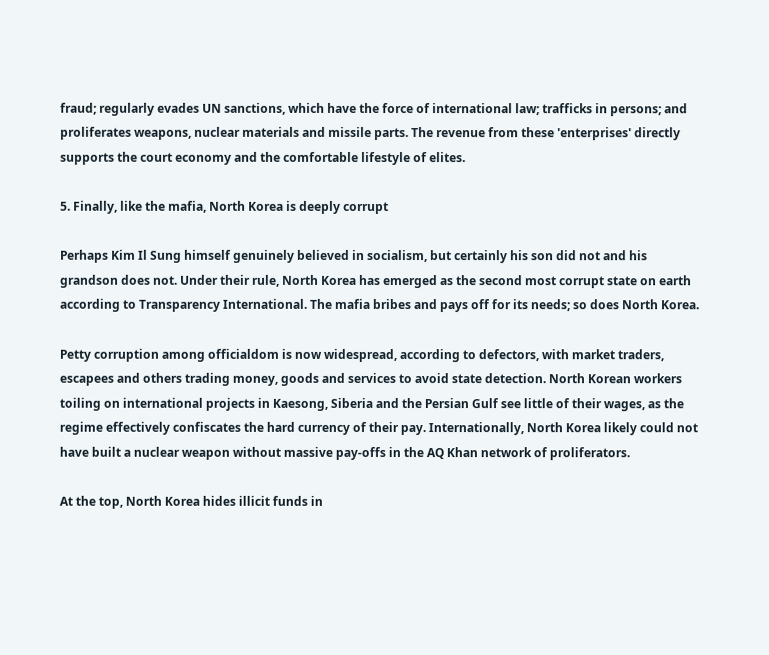fraud; regularly evades UN sanctions, which have the force of international law; trafficks in persons; and proliferates weapons, nuclear materials and missile parts. The revenue from these 'enterprises' directly supports the court economy and the comfortable lifestyle of elites.

5. Finally, like the mafia, North Korea is deeply corrupt

Perhaps Kim Il Sung himself genuinely believed in socialism, but certainly his son did not and his grandson does not. Under their rule, North Korea has emerged as the second most corrupt state on earth according to Transparency International. The mafia bribes and pays off for its needs; so does North Korea.

Petty corruption among officialdom is now widespread, according to defectors, with market traders, escapees and others trading money, goods and services to avoid state detection. North Korean workers toiling on international projects in Kaesong, Siberia and the Persian Gulf see little of their wages, as the regime effectively confiscates the hard currency of their pay. Internationally, North Korea likely could not have built a nuclear weapon without massive pay-offs in the AQ Khan network of proliferators.

At the top, North Korea hides illicit funds in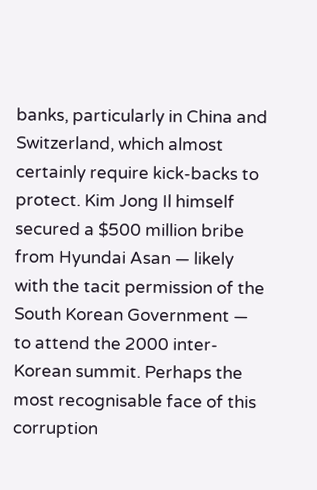banks, particularly in China and Switzerland, which almost certainly require kick-backs to protect. Kim Jong Il himself secured a $500 million bribe from Hyundai Asan — likely with the tacit permission of the South Korean Government — to attend the 2000 inter-Korean summit. Perhaps the most recognisable face of this corruption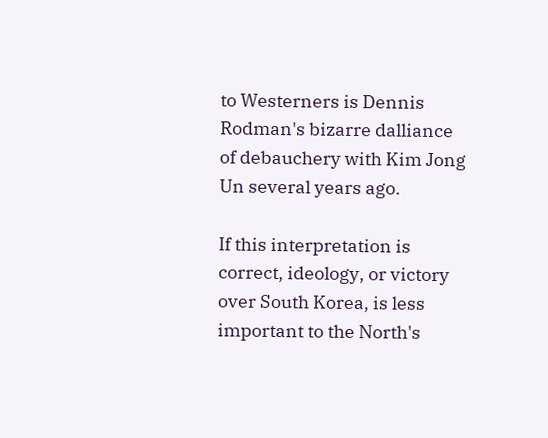to Westerners is Dennis Rodman's bizarre dalliance of debauchery with Kim Jong Un several years ago.

If this interpretation is correct, ideology, or victory over South Korea, is less important to the North's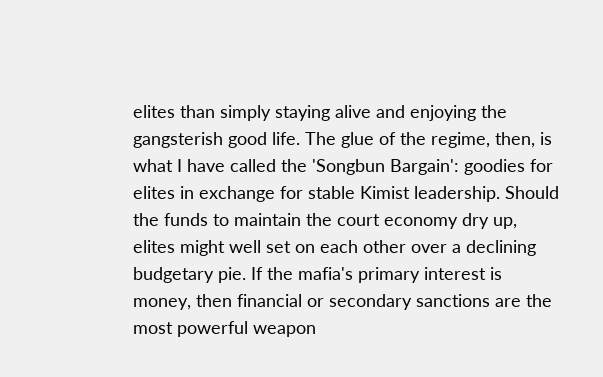elites than simply staying alive and enjoying the gangsterish good life. The glue of the regime, then, is what I have called the 'Songbun Bargain': goodies for elites in exchange for stable Kimist leadership. Should the funds to maintain the court economy dry up, elites might well set on each other over a declining budgetary pie. If the mafia's primary interest is money, then financial or secondary sanctions are the most powerful weapon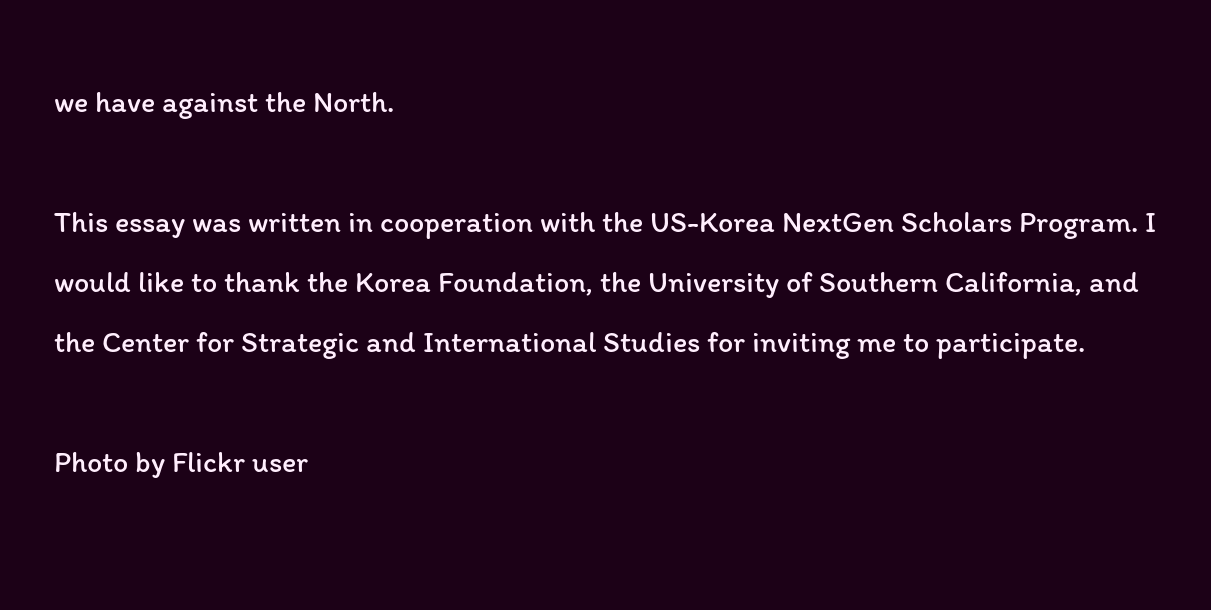we have against the North.

This essay was written in cooperation with the US-Korea NextGen Scholars Program. I would like to thank the Korea Foundation, the University of Southern California, and the Center for Strategic and International Studies for inviting me to participate.

Photo by Flickr user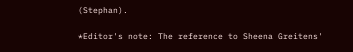(Stephan).

*Editor's note: The reference to Sheena Greitens'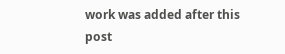work was added after this post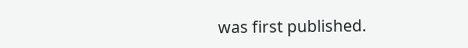was first published.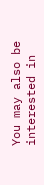You may also be interested in